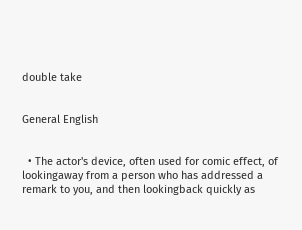double take


General English


  • The actor's device, often used for comic effect, of lookingaway from a person who has addressed a remark to you, and then lookingback quickly as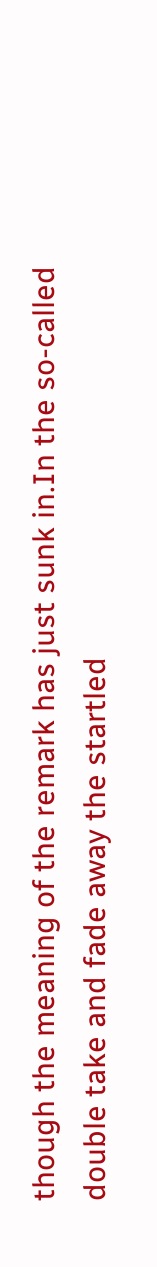though the meaning of the remark has just sunk in.In the so-called double take and fade away the startled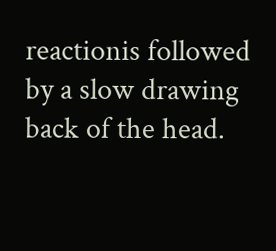reactionis followed by a slow drawing back of the head.